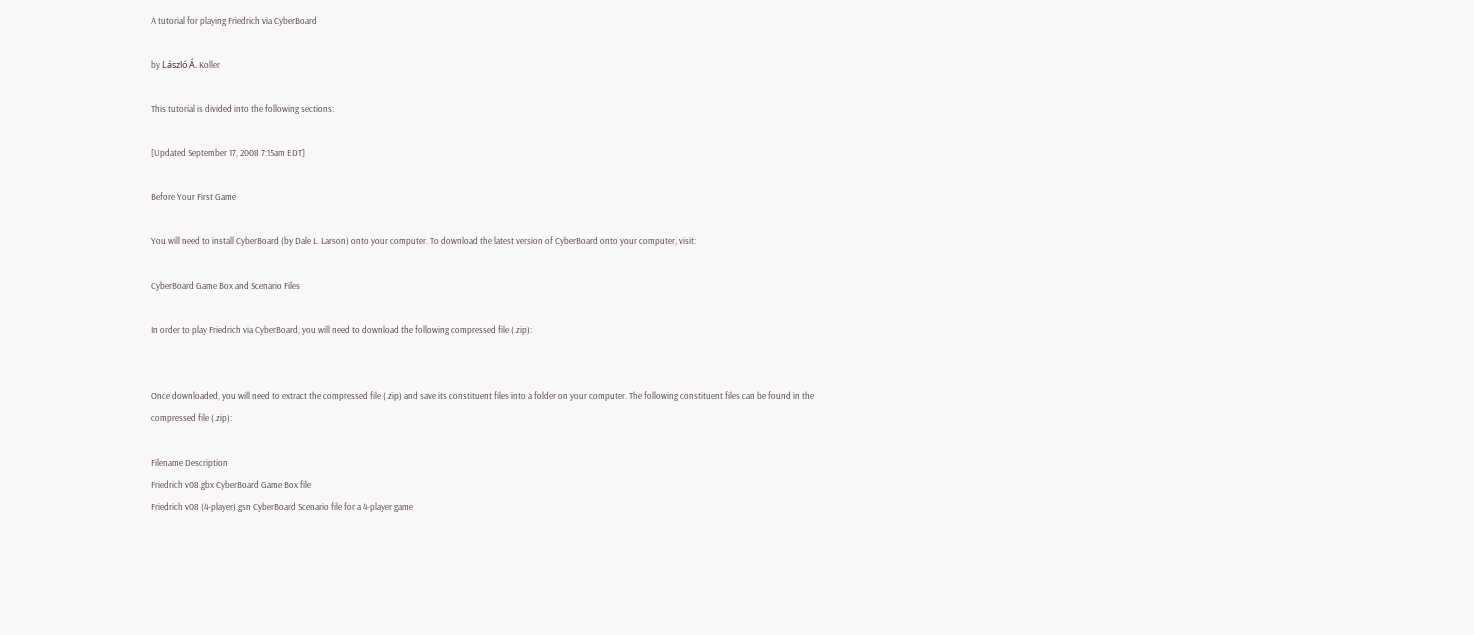A tutorial for playing Friedrich via CyberBoard

by László Á. Koller

This tutorial is divided into the following sections:

[Updated September 17, 2008 7:15am EDT]

Before Your First Game

You will need to install CyberBoard (by Dale L. Larson) onto your computer. To download the latest version of CyberBoard onto your computer, visit:

CyberBoard Game Box and Scenario Files

In order to play Friedrich via CyberBoard, you will need to download the following compressed file (.zip):


Once downloaded, you will need to extract the compressed file (.zip) and save its constituent files into a folder on your computer. The following constituent files can be found in the compressed file (.zip):

Filename Description
Friedrich v08.gbx CyberBoard Game Box file
Friedrich v08 (4-player).gsn CyberBoard Scenario file for a 4-player game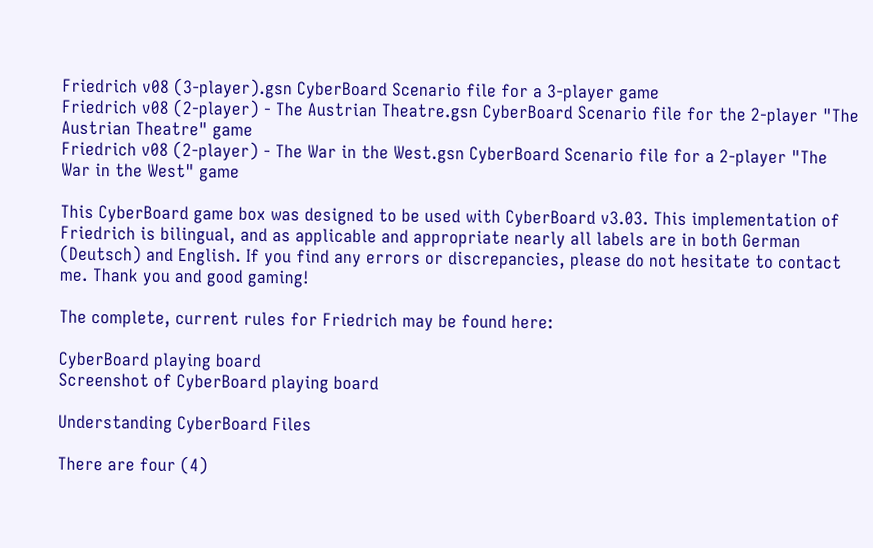Friedrich v08 (3-player).gsn CyberBoard Scenario file for a 3-player game
Friedrich v08 (2-player) - The Austrian Theatre.gsn CyberBoard Scenario file for the 2-player "The Austrian Theatre" game
Friedrich v08 (2-player) - The War in the West.gsn CyberBoard Scenario file for a 2-player "The War in the West" game

This CyberBoard game box was designed to be used with CyberBoard v3.03. This implementation of Friedrich is bilingual, and as applicable and appropriate nearly all labels are in both German (Deutsch) and English. If you find any errors or discrepancies, please do not hesitate to contact me. Thank you and good gaming!

The complete, current rules for Friedrich may be found here:

CyberBoard playing board
Screenshot of CyberBoard playing board

Understanding CyberBoard Files

There are four (4)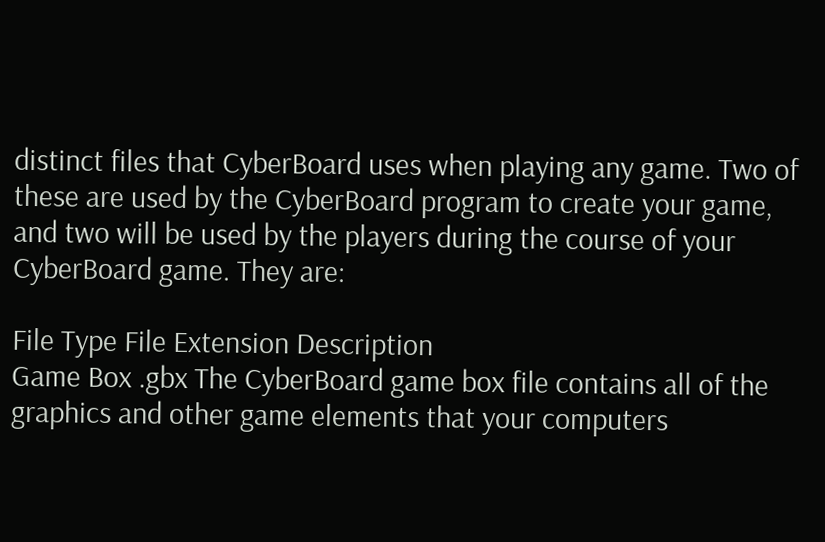distinct files that CyberBoard uses when playing any game. Two of these are used by the CyberBoard program to create your game, and two will be used by the players during the course of your CyberBoard game. They are:

File Type File Extension Description
Game Box .gbx The CyberBoard game box file contains all of the graphics and other game elements that your computers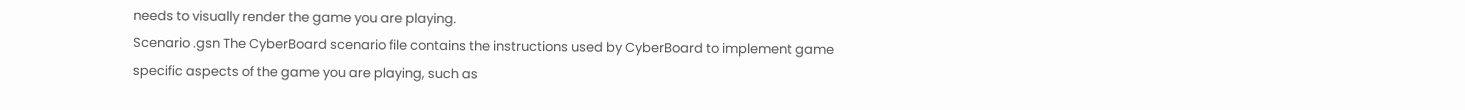needs to visually render the game you are playing.
Scenario .gsn The CyberBoard scenario file contains the instructions used by CyberBoard to implement game specific aspects of the game you are playing, such as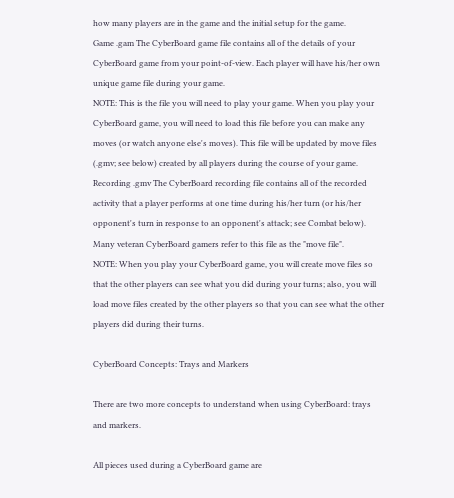how many players are in the game and the initial setup for the game.
Game .gam The CyberBoard game file contains all of the details of your CyberBoard game from your point-of-view. Each player will have his/her own unique game file during your game.
NOTE: This is the file you will need to play your game. When you play your CyberBoard game, you will need to load this file before you can make any moves (or watch anyone else's moves). This file will be updated by move files (.gmv; see below) created by all players during the course of your game.
Recording .gmv The CyberBoard recording file contains all of the recorded activity that a player performs at one time during his/her turn (or his/her opponent's turn in response to an opponent's attack; see Combat below). Many veteran CyberBoard gamers refer to this file as the "move file".
NOTE: When you play your CyberBoard game, you will create move files so that the other players can see what you did during your turns; also, you will load move files created by the other players so that you can see what the other players did during their turns.

CyberBoard Concepts: Trays and Markers

There are two more concepts to understand when using CyberBoard: trays and markers.

All pieces used during a CyberBoard game are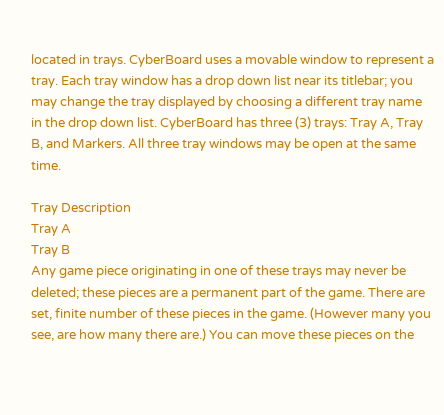located in trays. CyberBoard uses a movable window to represent a tray. Each tray window has a drop down list near its titlebar; you may change the tray displayed by choosing a different tray name in the drop down list. CyberBoard has three (3) trays: Tray A, Tray B, and Markers. All three tray windows may be open at the same time.

Tray Description
Tray A
Tray B
Any game piece originating in one of these trays may never be deleted; these pieces are a permanent part of the game. There are set, finite number of these pieces in the game. (However many you see, are how many there are.) You can move these pieces on the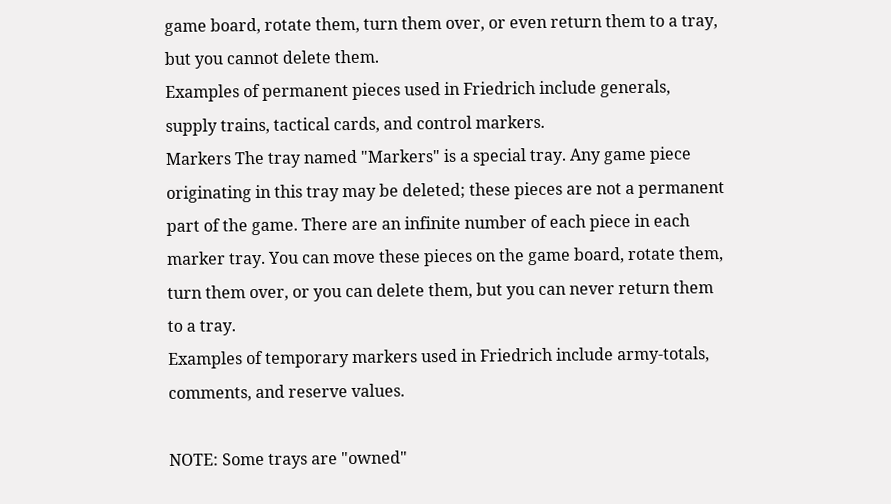game board, rotate them, turn them over, or even return them to a tray, but you cannot delete them.
Examples of permanent pieces used in Friedrich include generals, supply trains, tactical cards, and control markers.
Markers The tray named "Markers" is a special tray. Any game piece originating in this tray may be deleted; these pieces are not a permanent part of the game. There are an infinite number of each piece in each marker tray. You can move these pieces on the game board, rotate them, turn them over, or you can delete them, but you can never return them to a tray.
Examples of temporary markers used in Friedrich include army-totals, comments, and reserve values.

NOTE: Some trays are "owned"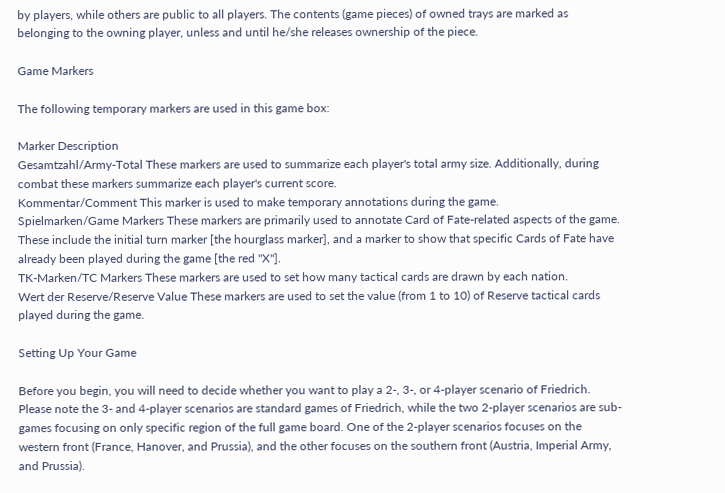by players, while others are public to all players. The contents (game pieces) of owned trays are marked as belonging to the owning player, unless and until he/she releases ownership of the piece.

Game Markers

The following temporary markers are used in this game box:

Marker Description
Gesamtzahl/Army-Total These markers are used to summarize each player's total army size. Additionally, during combat these markers summarize each player's current score.
Kommentar/Comment This marker is used to make temporary annotations during the game.
Spielmarken/Game Markers These markers are primarily used to annotate Card of Fate-related aspects of the game. These include the initial turn marker [the hourglass marker], and a marker to show that specific Cards of Fate have already been played during the game [the red "X"].
TK-Marken/TC Markers These markers are used to set how many tactical cards are drawn by each nation.
Wert der Reserve/Reserve Value These markers are used to set the value (from 1 to 10) of Reserve tactical cards played during the game.

Setting Up Your Game

Before you begin, you will need to decide whether you want to play a 2-, 3-, or 4-player scenario of Friedrich. Please note the 3- and 4-player scenarios are standard games of Friedrich, while the two 2-player scenarios are sub-games focusing on only specific region of the full game board. One of the 2-player scenarios focuses on the western front (France, Hanover, and Prussia), and the other focuses on the southern front (Austria, Imperial Army, and Prussia).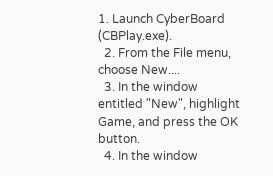1. Launch CyberBoard (CBPlay.exe).
  2. From the File menu, choose New....
  3. In the window entitled "New", highlight Game, and press the OK button.
  4. In the window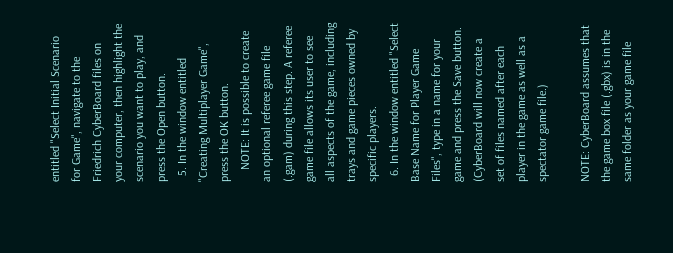entitled "Select Initial Scenario for Game", navigate to the Friedrich CyberBoard files on your computer, then highlight the scenario you want to play, and press the Open button.
  5. In the window entitled "Creating Multiplayer Game", press the OK button.
    NOTE: It is possible to create an optional referee game file (.gam) during this step. A referee game file allows its user to see all aspects of the game, including trays and game pieces owned by specific players.
  6. In the window entitled "Select Base Name for Player Game Files", type in a name for your game and press the Save button. (CyberBoard will now create a set of files named after each player in the game as well as a spectator game file.)

NOTE: CyberBoard assumes that the game box file (.gbx) is in the same folder as your game file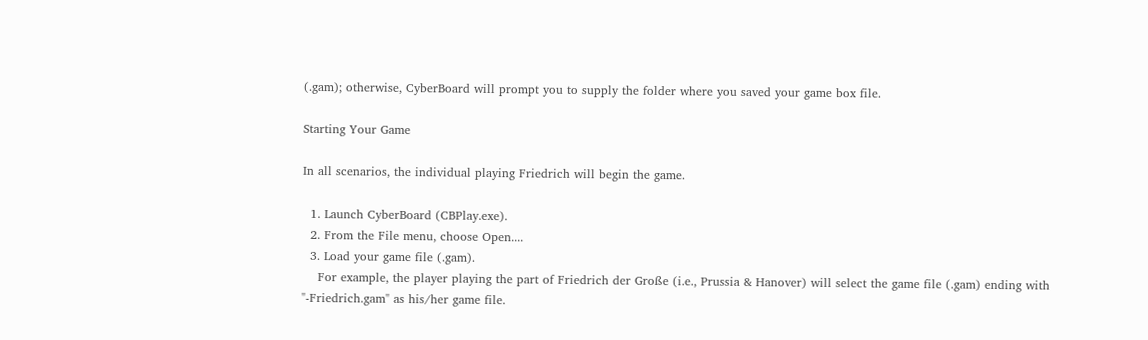(.gam); otherwise, CyberBoard will prompt you to supply the folder where you saved your game box file.

Starting Your Game

In all scenarios, the individual playing Friedrich will begin the game.

  1. Launch CyberBoard (CBPlay.exe).
  2. From the File menu, choose Open....
  3. Load your game file (.gam).
    For example, the player playing the part of Friedrich der Große (i.e., Prussia & Hanover) will select the game file (.gam) ending with "-Friedrich.gam" as his/her game file.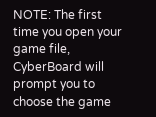NOTE: The first time you open your game file, CyberBoard will prompt you to choose the game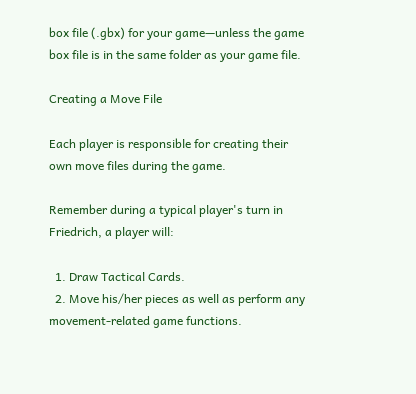box file (.gbx) for your game—unless the game box file is in the same folder as your game file.

Creating a Move File

Each player is responsible for creating their own move files during the game.

Remember during a typical player's turn in Friedrich, a player will:

  1. Draw Tactical Cards.
  2. Move his/her pieces as well as perform any movement-related game functions.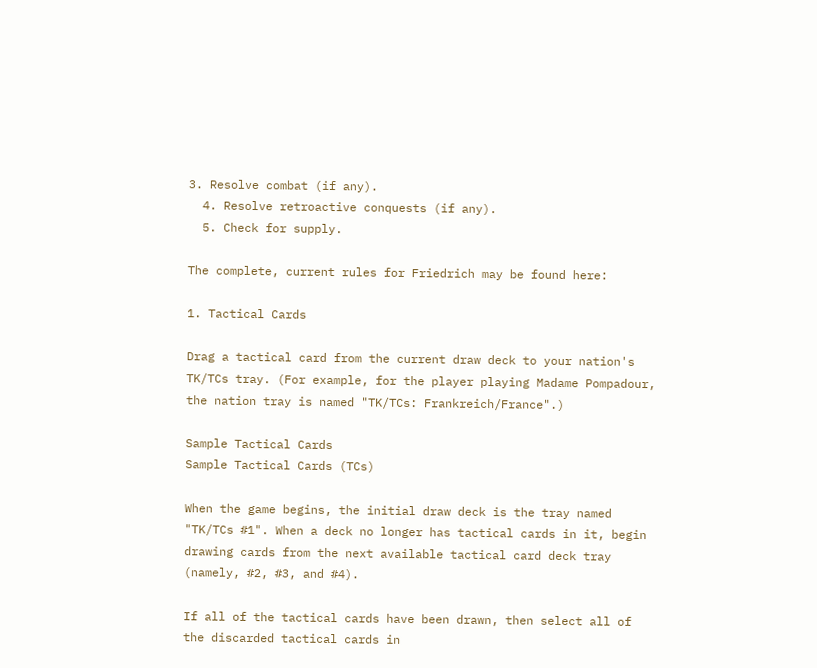3. Resolve combat (if any).
  4. Resolve retroactive conquests (if any).
  5. Check for supply.

The complete, current rules for Friedrich may be found here:

1. Tactical Cards

Drag a tactical card from the current draw deck to your nation's TK/TCs tray. (For example, for the player playing Madame Pompadour, the nation tray is named "TK/TCs: Frankreich/France".)

Sample Tactical Cards
Sample Tactical Cards (TCs)

When the game begins, the initial draw deck is the tray named "TK/TCs #1". When a deck no longer has tactical cards in it, begin drawing cards from the next available tactical card deck tray (namely, #2, #3, and #4).

If all of the tactical cards have been drawn, then select all of the discarded tactical cards in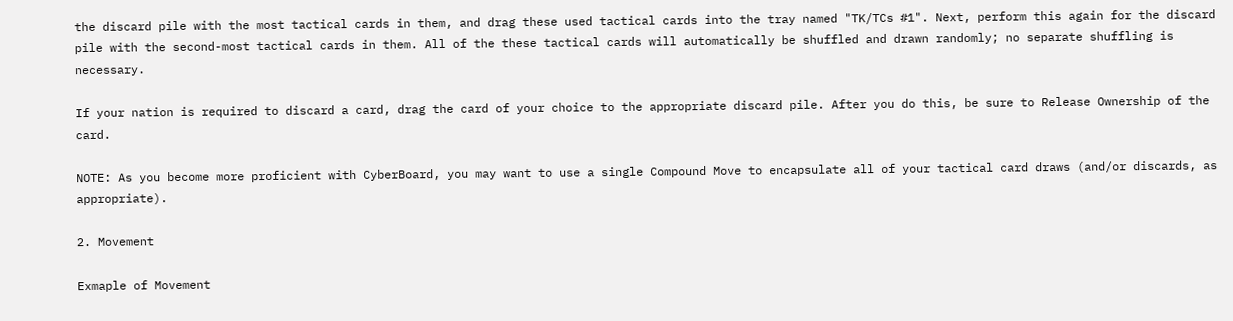the discard pile with the most tactical cards in them, and drag these used tactical cards into the tray named "TK/TCs #1". Next, perform this again for the discard pile with the second-most tactical cards in them. All of the these tactical cards will automatically be shuffled and drawn randomly; no separate shuffling is necessary.

If your nation is required to discard a card, drag the card of your choice to the appropriate discard pile. After you do this, be sure to Release Ownership of the card.

NOTE: As you become more proficient with CyberBoard, you may want to use a single Compound Move to encapsulate all of your tactical card draws (and/or discards, as appropriate).

2. Movement

Exmaple of Movement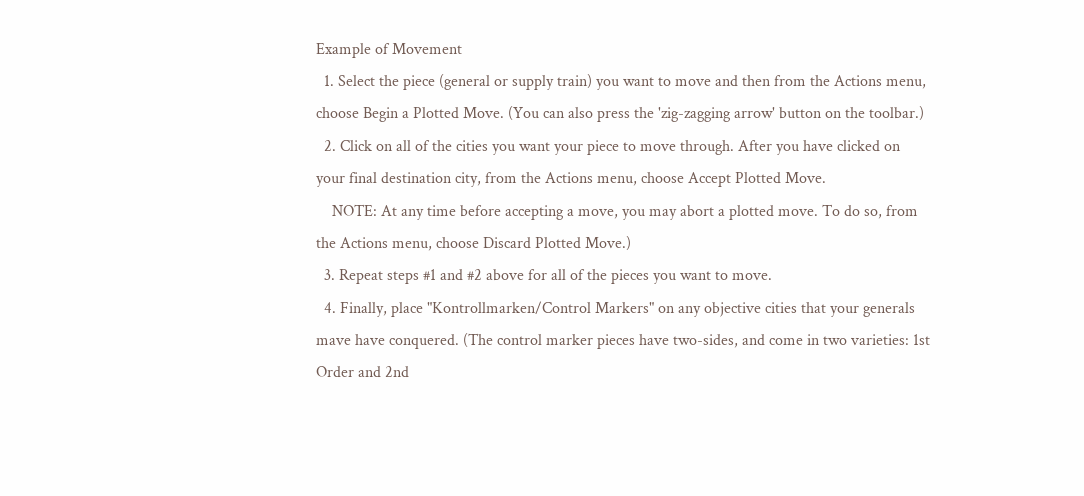Example of Movement
  1. Select the piece (general or supply train) you want to move and then from the Actions menu, choose Begin a Plotted Move. (You can also press the 'zig-zagging arrow' button on the toolbar.)
  2. Click on all of the cities you want your piece to move through. After you have clicked on your final destination city, from the Actions menu, choose Accept Plotted Move.
    NOTE: At any time before accepting a move, you may abort a plotted move. To do so, from the Actions menu, choose Discard Plotted Move.)
  3. Repeat steps #1 and #2 above for all of the pieces you want to move.
  4. Finally, place "Kontrollmarken/Control Markers" on any objective cities that your generals mave have conquered. (The control marker pieces have two-sides, and come in two varieties: 1st Order and 2nd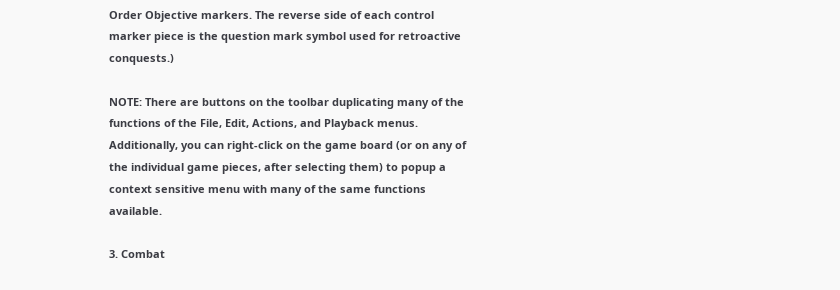Order Objective markers. The reverse side of each control marker piece is the question mark symbol used for retroactive conquests.)

NOTE: There are buttons on the toolbar duplicating many of the functions of the File, Edit, Actions, and Playback menus. Additionally, you can right-click on the game board (or on any of the individual game pieces, after selecting them) to popup a context sensitive menu with many of the same functions available.

3. Combat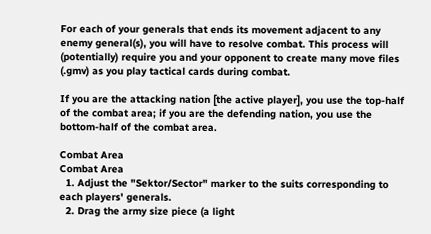For each of your generals that ends its movement adjacent to any enemy general(s), you will have to resolve combat. This process will (potentially) require you and your opponent to create many move files (.gmv) as you play tactical cards during combat.

If you are the attacking nation [the active player], you use the top-half of the combat area; if you are the defending nation, you use the bottom-half of the combat area.

Combat Area
Combat Area
  1. Adjust the "Sektor/Sector" marker to the suits corresponding to each players' generals.
  2. Drag the army size piece (a light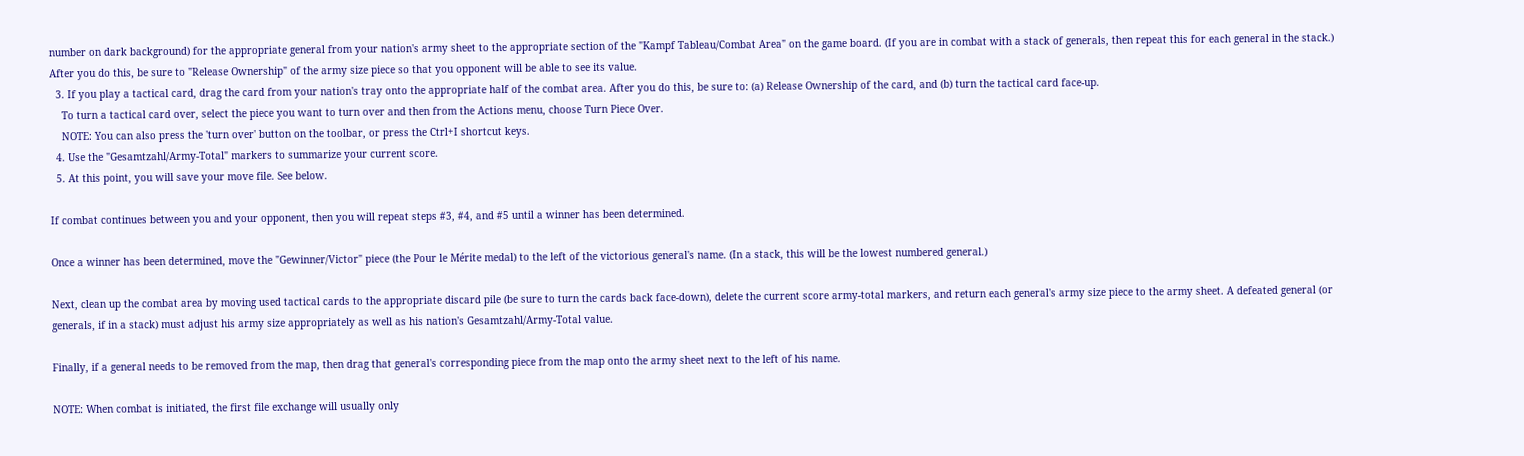number on dark background) for the appropriate general from your nation's army sheet to the appropriate section of the "Kampf Tableau/Combat Area" on the game board. (If you are in combat with a stack of generals, then repeat this for each general in the stack.) After you do this, be sure to "Release Ownership" of the army size piece so that you opponent will be able to see its value.
  3. If you play a tactical card, drag the card from your nation's tray onto the appropriate half of the combat area. After you do this, be sure to: (a) Release Ownership of the card, and (b) turn the tactical card face-up.
    To turn a tactical card over, select the piece you want to turn over and then from the Actions menu, choose Turn Piece Over.
    NOTE: You can also press the 'turn over' button on the toolbar, or press the Ctrl+I shortcut keys.
  4. Use the "Gesamtzahl/Army-Total" markers to summarize your current score.
  5. At this point, you will save your move file. See below.

If combat continues between you and your opponent, then you will repeat steps #3, #4, and #5 until a winner has been determined.

Once a winner has been determined, move the "Gewinner/Victor" piece (the Pour le Mérite medal) to the left of the victorious general's name. (In a stack, this will be the lowest numbered general.)

Next, clean up the combat area by moving used tactical cards to the appropriate discard pile (be sure to turn the cards back face-down), delete the current score army-total markers, and return each general's army size piece to the army sheet. A defeated general (or generals, if in a stack) must adjust his army size appropriately as well as his nation's Gesamtzahl/Army-Total value.

Finally, if a general needs to be removed from the map, then drag that general's corresponding piece from the map onto the army sheet next to the left of his name.

NOTE: When combat is initiated, the first file exchange will usually only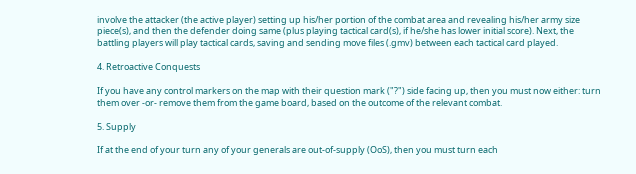involve the attacker (the active player) setting up his/her portion of the combat area and revealing his/her army size piece(s), and then the defender doing same (plus playing tactical card(s), if he/she has lower initial score). Next, the battling players will play tactical cards, saving and sending move files (.gmv) between each tactical card played.

4. Retroactive Conquests

If you have any control markers on the map with their question mark ("?") side facing up, then you must now either: turn them over -or- remove them from the game board, based on the outcome of the relevant combat.

5. Supply

If at the end of your turn any of your generals are out-of-supply (OoS), then you must turn each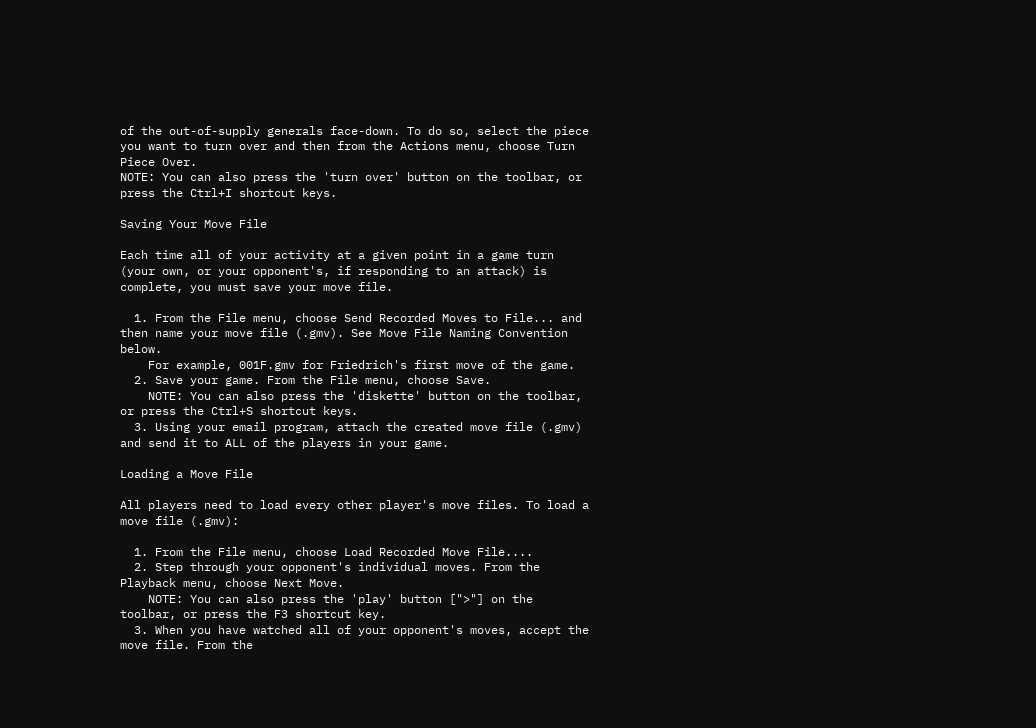of the out-of-supply generals face-down. To do so, select the piece you want to turn over and then from the Actions menu, choose Turn Piece Over.
NOTE: You can also press the 'turn over' button on the toolbar, or press the Ctrl+I shortcut keys.

Saving Your Move File

Each time all of your activity at a given point in a game turn (your own, or your opponent's, if responding to an attack) is complete, you must save your move file.

  1. From the File menu, choose Send Recorded Moves to File... and then name your move file (.gmv). See Move File Naming Convention below.
    For example, 001F.gmv for Friedrich's first move of the game.
  2. Save your game. From the File menu, choose Save.
    NOTE: You can also press the 'diskette' button on the toolbar, or press the Ctrl+S shortcut keys.
  3. Using your email program, attach the created move file (.gmv) and send it to ALL of the players in your game.

Loading a Move File

All players need to load every other player's move files. To load a move file (.gmv):

  1. From the File menu, choose Load Recorded Move File....
  2. Step through your opponent's individual moves. From the Playback menu, choose Next Move.
    NOTE: You can also press the 'play' button [">"] on the toolbar, or press the F3 shortcut key.
  3. When you have watched all of your opponent's moves, accept the move file. From the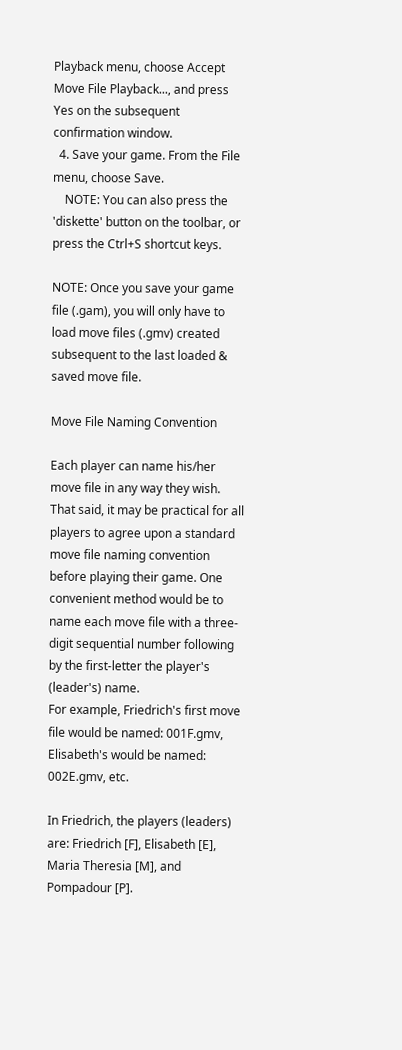Playback menu, choose Accept Move File Playback..., and press Yes on the subsequent confirmation window.
  4. Save your game. From the File menu, choose Save.
    NOTE: You can also press the 'diskette' button on the toolbar, or press the Ctrl+S shortcut keys.

NOTE: Once you save your game file (.gam), you will only have to load move files (.gmv) created subsequent to the last loaded & saved move file.

Move File Naming Convention

Each player can name his/her move file in any way they wish. That said, it may be practical for all players to agree upon a standard move file naming convention before playing their game. One convenient method would be to name each move file with a three-digit sequential number following by the first-letter the player's (leader's) name.
For example, Friedrich's first move file would be named: 001F.gmv, Elisabeth's would be named: 002E.gmv, etc.

In Friedrich, the players (leaders) are: Friedrich [F], Elisabeth [E], Maria Theresia [M], and Pompadour [P].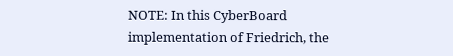NOTE: In this CyberBoard implementation of Friedrich, the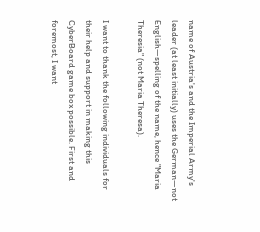name of Austria's and the Imperial Army's leader (at least initially) uses the German—not English—spelling of the name, hence "Maria Theresia" (not Maria Theresa).

I want to thank the following individuals for their help and support in making this CyberBoard game box possible. First and foremost, I want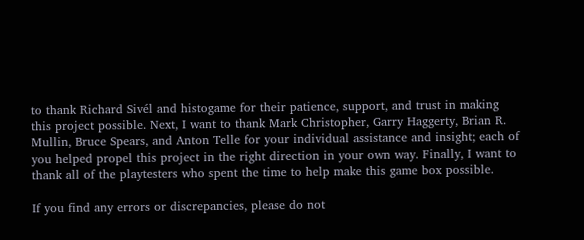to thank Richard Sivél and histogame for their patience, support, and trust in making this project possible. Next, I want to thank Mark Christopher, Garry Haggerty, Brian R. Mullin, Bruce Spears, and Anton Telle for your individual assistance and insight; each of you helped propel this project in the right direction in your own way. Finally, I want to thank all of the playtesters who spent the time to help make this game box possible.

If you find any errors or discrepancies, please do not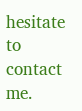hesitate to contact me.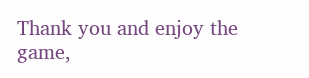Thank you and enjoy the game,